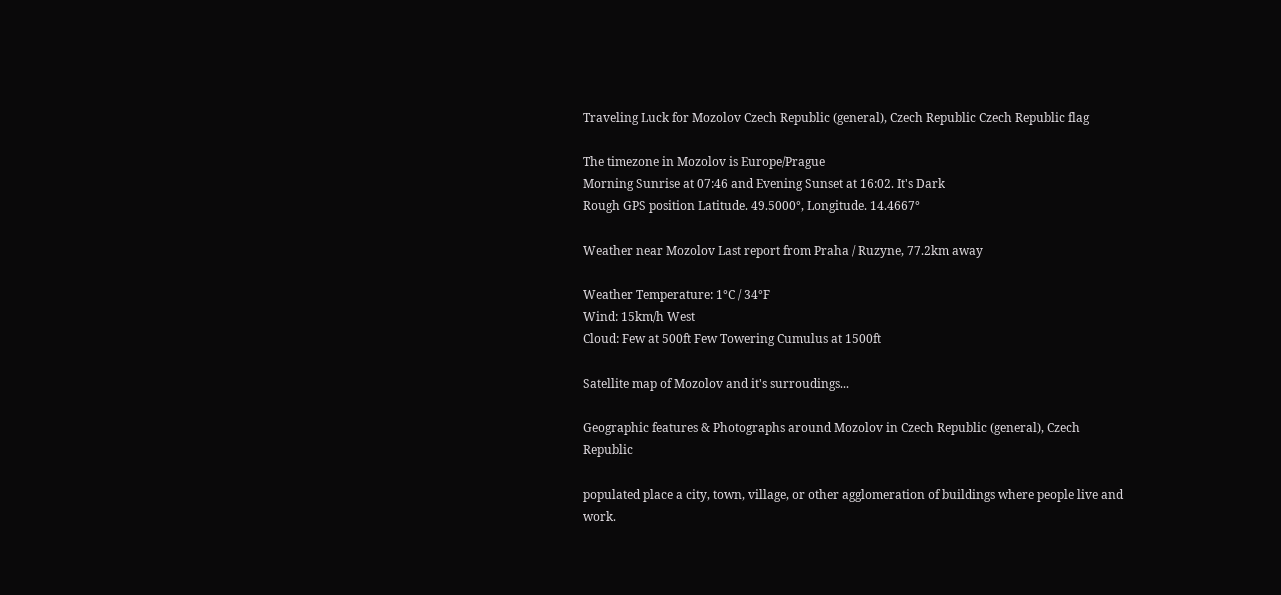Traveling Luck for Mozolov Czech Republic (general), Czech Republic Czech Republic flag

The timezone in Mozolov is Europe/Prague
Morning Sunrise at 07:46 and Evening Sunset at 16:02. It's Dark
Rough GPS position Latitude. 49.5000°, Longitude. 14.4667°

Weather near Mozolov Last report from Praha / Ruzyne, 77.2km away

Weather Temperature: 1°C / 34°F
Wind: 15km/h West
Cloud: Few at 500ft Few Towering Cumulus at 1500ft

Satellite map of Mozolov and it's surroudings...

Geographic features & Photographs around Mozolov in Czech Republic (general), Czech Republic

populated place a city, town, village, or other agglomeration of buildings where people live and work.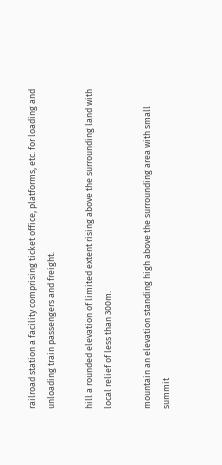railroad station a facility comprising ticket office, platforms, etc. for loading and unloading train passengers and freight.

hill a rounded elevation of limited extent rising above the surrounding land with local relief of less than 300m.

mountain an elevation standing high above the surrounding area with small summit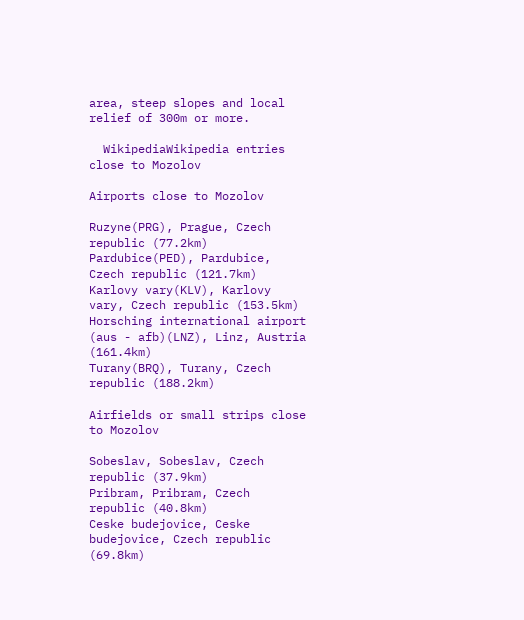area, steep slopes and local relief of 300m or more.

  WikipediaWikipedia entries close to Mozolov

Airports close to Mozolov

Ruzyne(PRG), Prague, Czech republic (77.2km)
Pardubice(PED), Pardubice, Czech republic (121.7km)
Karlovy vary(KLV), Karlovy vary, Czech republic (153.5km)
Horsching international airport (aus - afb)(LNZ), Linz, Austria (161.4km)
Turany(BRQ), Turany, Czech republic (188.2km)

Airfields or small strips close to Mozolov

Sobeslav, Sobeslav, Czech republic (37.9km)
Pribram, Pribram, Czech republic (40.8km)
Ceske budejovice, Ceske budejovice, Czech republic (69.8km)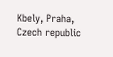Kbely, Praha, Czech republic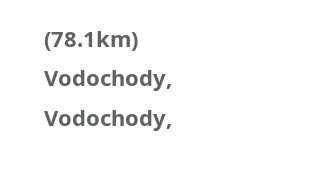(78.1km)
Vodochody, Vodochody,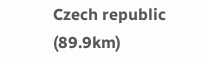Czech republic (89.9km)